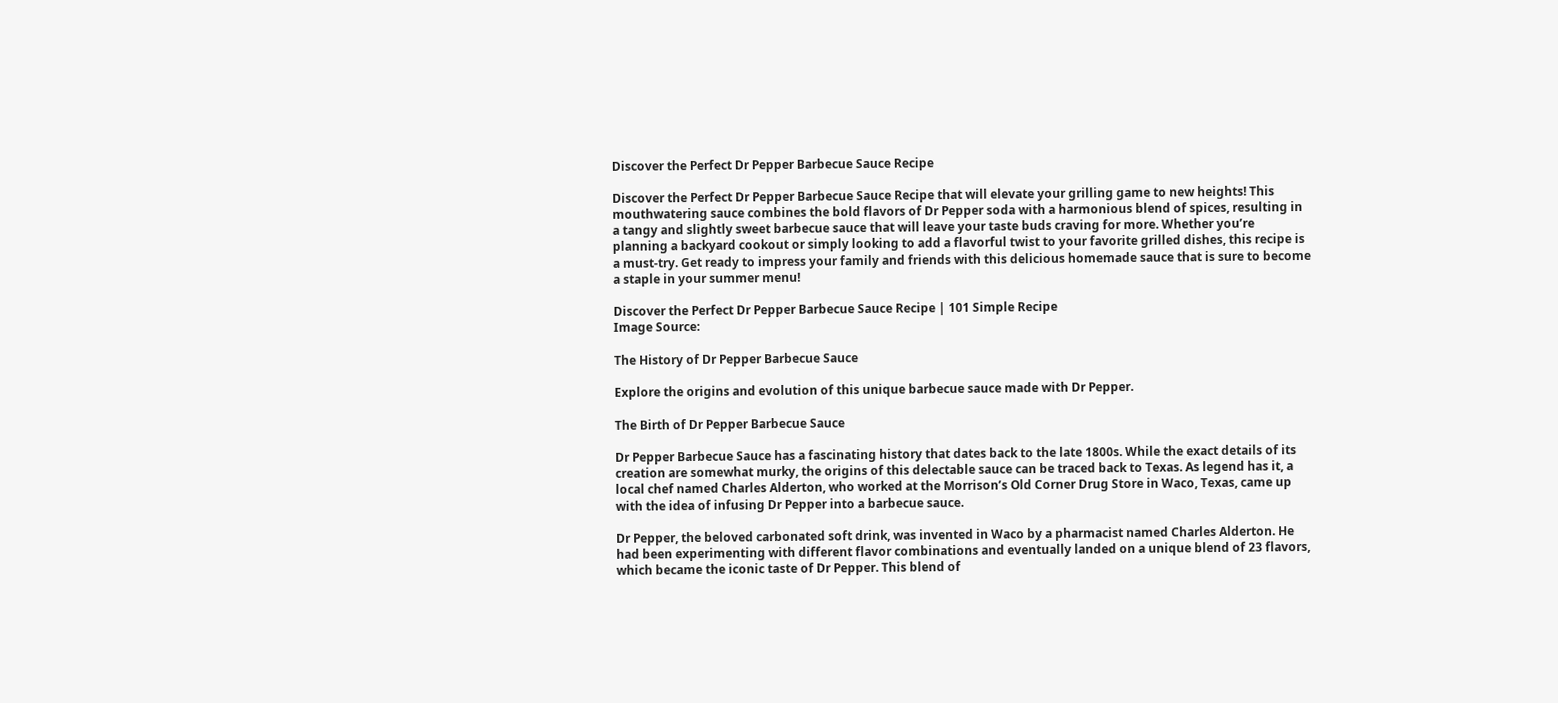Discover the Perfect Dr Pepper Barbecue Sauce Recipe

Discover the Perfect Dr Pepper Barbecue Sauce Recipe that will elevate your grilling game to new heights! This mouthwatering sauce combines the bold flavors of Dr Pepper soda with a harmonious blend of spices, resulting in a tangy and slightly sweet barbecue sauce that will leave your taste buds craving for more. Whether you’re planning a backyard cookout or simply looking to add a flavorful twist to your favorite grilled dishes, this recipe is a must-try. Get ready to impress your family and friends with this delicious homemade sauce that is sure to become a staple in your summer menu!

Discover the Perfect Dr Pepper Barbecue Sauce Recipe | 101 Simple Recipe
Image Source:

The History of Dr Pepper Barbecue Sauce

Explore the origins and evolution of this unique barbecue sauce made with Dr Pepper.

The Birth of Dr Pepper Barbecue Sauce

Dr Pepper Barbecue Sauce has a fascinating history that dates back to the late 1800s. While the exact details of its creation are somewhat murky, the origins of this delectable sauce can be traced back to Texas. As legend has it, a local chef named Charles Alderton, who worked at the Morrison’s Old Corner Drug Store in Waco, Texas, came up with the idea of infusing Dr Pepper into a barbecue sauce.

Dr Pepper, the beloved carbonated soft drink, was invented in Waco by a pharmacist named Charles Alderton. He had been experimenting with different flavor combinations and eventually landed on a unique blend of 23 flavors, which became the iconic taste of Dr Pepper. This blend of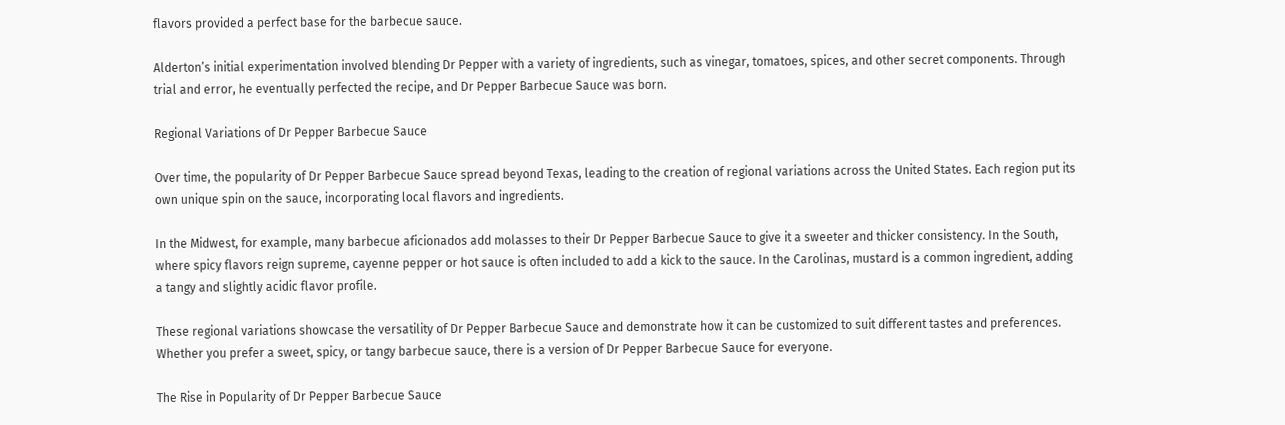flavors provided a perfect base for the barbecue sauce.

Alderton’s initial experimentation involved blending Dr Pepper with a variety of ingredients, such as vinegar, tomatoes, spices, and other secret components. Through trial and error, he eventually perfected the recipe, and Dr Pepper Barbecue Sauce was born.

Regional Variations of Dr Pepper Barbecue Sauce

Over time, the popularity of Dr Pepper Barbecue Sauce spread beyond Texas, leading to the creation of regional variations across the United States. Each region put its own unique spin on the sauce, incorporating local flavors and ingredients.

In the Midwest, for example, many barbecue aficionados add molasses to their Dr Pepper Barbecue Sauce to give it a sweeter and thicker consistency. In the South, where spicy flavors reign supreme, cayenne pepper or hot sauce is often included to add a kick to the sauce. In the Carolinas, mustard is a common ingredient, adding a tangy and slightly acidic flavor profile.

These regional variations showcase the versatility of Dr Pepper Barbecue Sauce and demonstrate how it can be customized to suit different tastes and preferences. Whether you prefer a sweet, spicy, or tangy barbecue sauce, there is a version of Dr Pepper Barbecue Sauce for everyone.

The Rise in Popularity of Dr Pepper Barbecue Sauce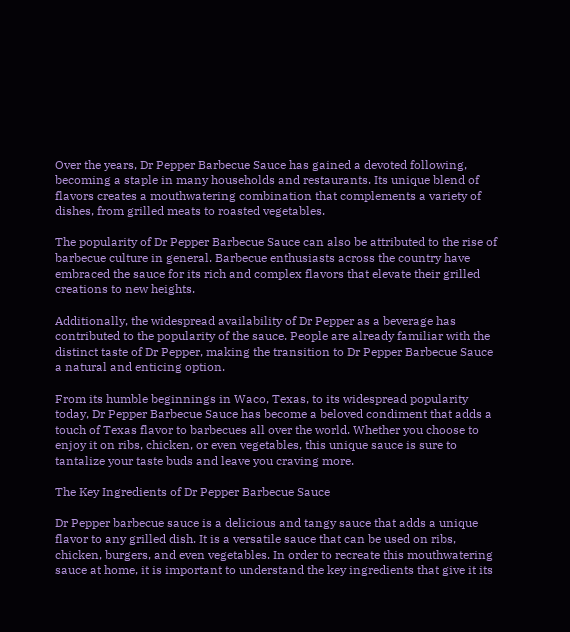Over the years, Dr Pepper Barbecue Sauce has gained a devoted following, becoming a staple in many households and restaurants. Its unique blend of flavors creates a mouthwatering combination that complements a variety of dishes, from grilled meats to roasted vegetables.

The popularity of Dr Pepper Barbecue Sauce can also be attributed to the rise of barbecue culture in general. Barbecue enthusiasts across the country have embraced the sauce for its rich and complex flavors that elevate their grilled creations to new heights.

Additionally, the widespread availability of Dr Pepper as a beverage has contributed to the popularity of the sauce. People are already familiar with the distinct taste of Dr Pepper, making the transition to Dr Pepper Barbecue Sauce a natural and enticing option.

From its humble beginnings in Waco, Texas, to its widespread popularity today, Dr Pepper Barbecue Sauce has become a beloved condiment that adds a touch of Texas flavor to barbecues all over the world. Whether you choose to enjoy it on ribs, chicken, or even vegetables, this unique sauce is sure to tantalize your taste buds and leave you craving more.

The Key Ingredients of Dr Pepper Barbecue Sauce

Dr Pepper barbecue sauce is a delicious and tangy sauce that adds a unique flavor to any grilled dish. It is a versatile sauce that can be used on ribs, chicken, burgers, and even vegetables. In order to recreate this mouthwatering sauce at home, it is important to understand the key ingredients that give it its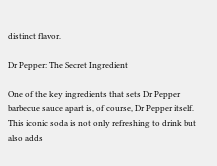distinct flavor.

Dr Pepper: The Secret Ingredient

One of the key ingredients that sets Dr Pepper barbecue sauce apart is, of course, Dr Pepper itself. This iconic soda is not only refreshing to drink but also adds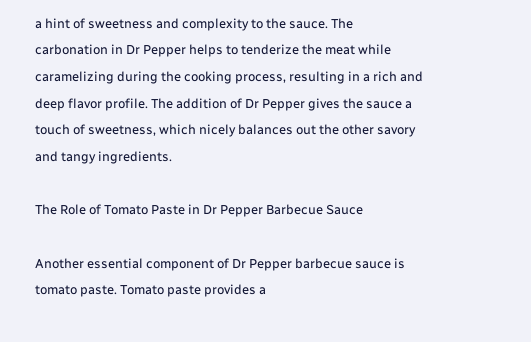a hint of sweetness and complexity to the sauce. The carbonation in Dr Pepper helps to tenderize the meat while caramelizing during the cooking process, resulting in a rich and deep flavor profile. The addition of Dr Pepper gives the sauce a touch of sweetness, which nicely balances out the other savory and tangy ingredients.

The Role of Tomato Paste in Dr Pepper Barbecue Sauce

Another essential component of Dr Pepper barbecue sauce is tomato paste. Tomato paste provides a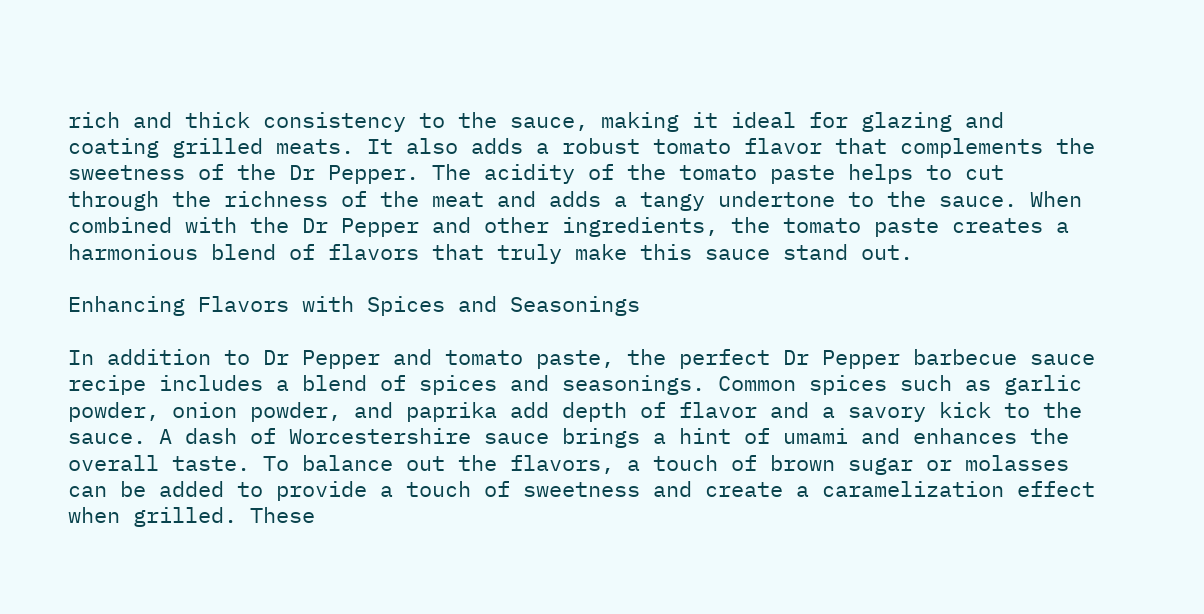rich and thick consistency to the sauce, making it ideal for glazing and coating grilled meats. It also adds a robust tomato flavor that complements the sweetness of the Dr Pepper. The acidity of the tomato paste helps to cut through the richness of the meat and adds a tangy undertone to the sauce. When combined with the Dr Pepper and other ingredients, the tomato paste creates a harmonious blend of flavors that truly make this sauce stand out.

Enhancing Flavors with Spices and Seasonings

In addition to Dr Pepper and tomato paste, the perfect Dr Pepper barbecue sauce recipe includes a blend of spices and seasonings. Common spices such as garlic powder, onion powder, and paprika add depth of flavor and a savory kick to the sauce. A dash of Worcestershire sauce brings a hint of umami and enhances the overall taste. To balance out the flavors, a touch of brown sugar or molasses can be added to provide a touch of sweetness and create a caramelization effect when grilled. These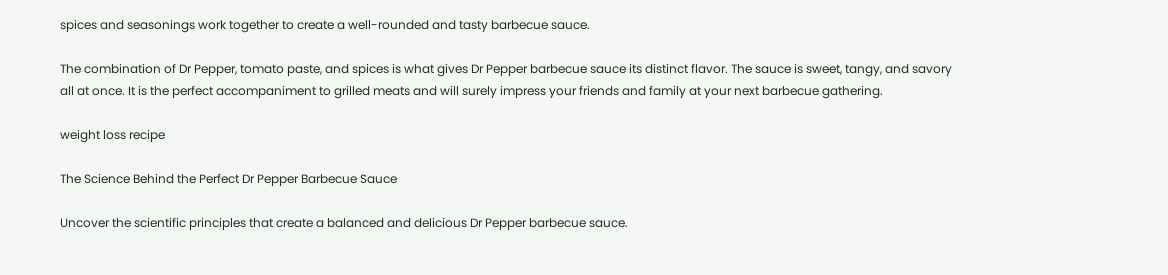spices and seasonings work together to create a well-rounded and tasty barbecue sauce.

The combination of Dr Pepper, tomato paste, and spices is what gives Dr Pepper barbecue sauce its distinct flavor. The sauce is sweet, tangy, and savory all at once. It is the perfect accompaniment to grilled meats and will surely impress your friends and family at your next barbecue gathering.

weight loss recipe

The Science Behind the Perfect Dr Pepper Barbecue Sauce

Uncover the scientific principles that create a balanced and delicious Dr Pepper barbecue sauce.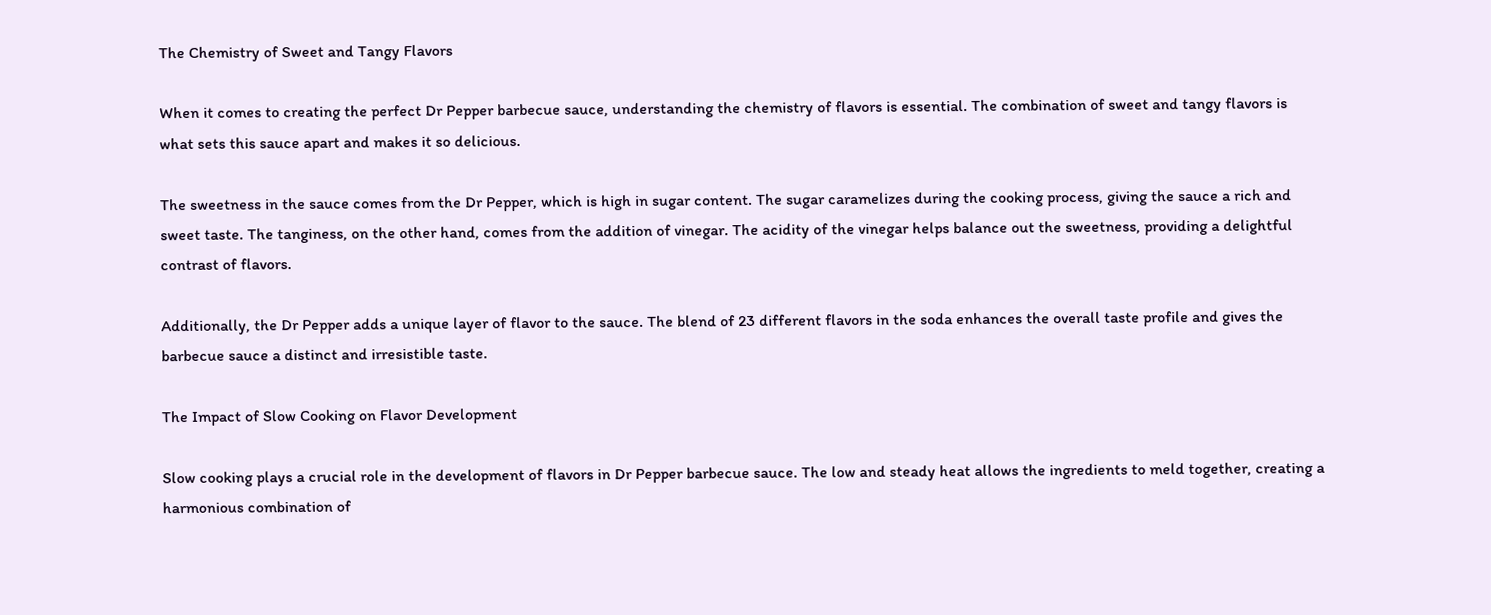The Chemistry of Sweet and Tangy Flavors

When it comes to creating the perfect Dr Pepper barbecue sauce, understanding the chemistry of flavors is essential. The combination of sweet and tangy flavors is what sets this sauce apart and makes it so delicious.

The sweetness in the sauce comes from the Dr Pepper, which is high in sugar content. The sugar caramelizes during the cooking process, giving the sauce a rich and sweet taste. The tanginess, on the other hand, comes from the addition of vinegar. The acidity of the vinegar helps balance out the sweetness, providing a delightful contrast of flavors.

Additionally, the Dr Pepper adds a unique layer of flavor to the sauce. The blend of 23 different flavors in the soda enhances the overall taste profile and gives the barbecue sauce a distinct and irresistible taste.

The Impact of Slow Cooking on Flavor Development

Slow cooking plays a crucial role in the development of flavors in Dr Pepper barbecue sauce. The low and steady heat allows the ingredients to meld together, creating a harmonious combination of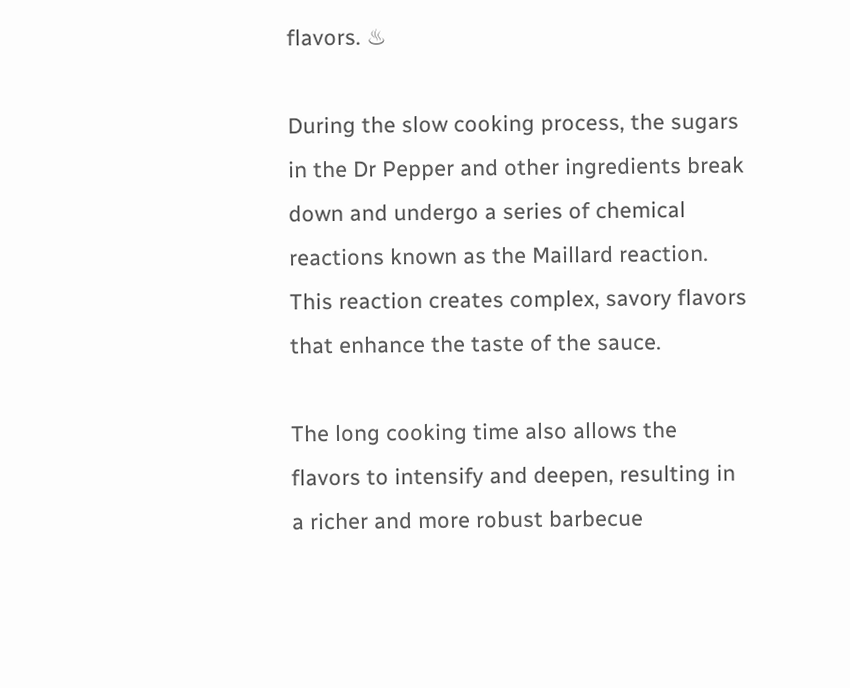flavors. ♨

During the slow cooking process, the sugars in the Dr Pepper and other ingredients break down and undergo a series of chemical reactions known as the Maillard reaction. This reaction creates complex, savory flavors that enhance the taste of the sauce.

The long cooking time also allows the flavors to intensify and deepen, resulting in a richer and more robust barbecue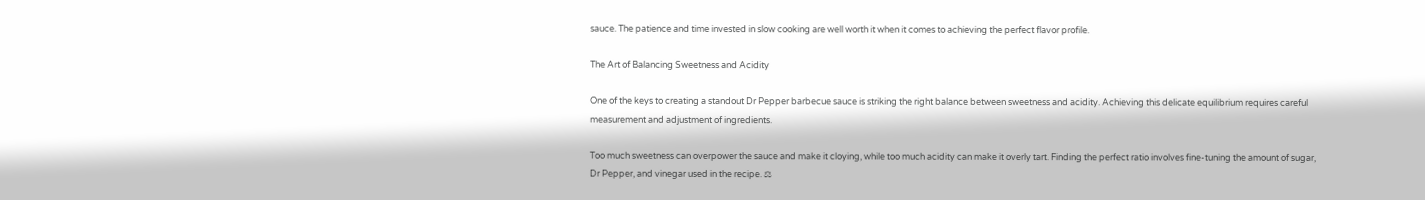sauce. The patience and time invested in slow cooking are well worth it when it comes to achieving the perfect flavor profile.

The Art of Balancing Sweetness and Acidity

One of the keys to creating a standout Dr Pepper barbecue sauce is striking the right balance between sweetness and acidity. Achieving this delicate equilibrium requires careful measurement and adjustment of ingredients.

Too much sweetness can overpower the sauce and make it cloying, while too much acidity can make it overly tart. Finding the perfect ratio involves fine-tuning the amount of sugar, Dr Pepper, and vinegar used in the recipe. ⚖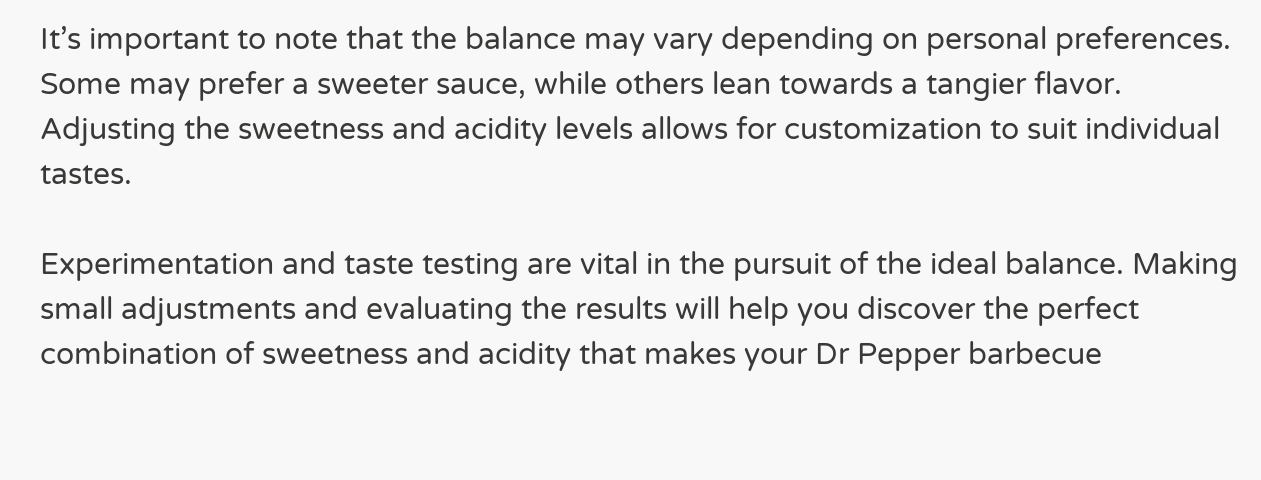It’s important to note that the balance may vary depending on personal preferences. Some may prefer a sweeter sauce, while others lean towards a tangier flavor. Adjusting the sweetness and acidity levels allows for customization to suit individual tastes.

Experimentation and taste testing are vital in the pursuit of the ideal balance. Making small adjustments and evaluating the results will help you discover the perfect combination of sweetness and acidity that makes your Dr Pepper barbecue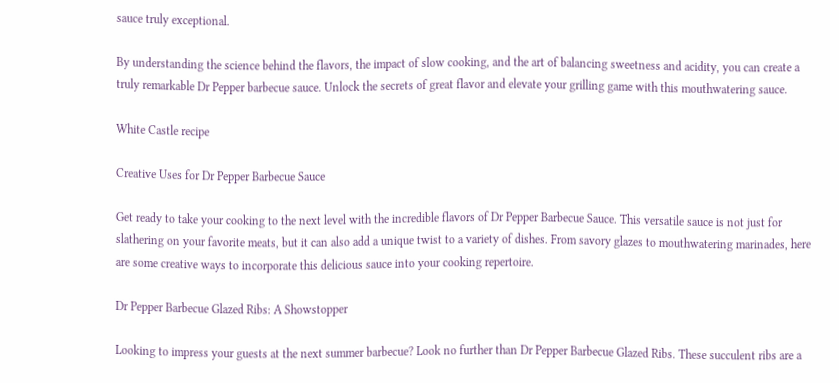sauce truly exceptional.

By understanding the science behind the flavors, the impact of slow cooking, and the art of balancing sweetness and acidity, you can create a truly remarkable Dr Pepper barbecue sauce. Unlock the secrets of great flavor and elevate your grilling game with this mouthwatering sauce.

White Castle recipe

Creative Uses for Dr Pepper Barbecue Sauce

Get ready to take your cooking to the next level with the incredible flavors of Dr Pepper Barbecue Sauce. This versatile sauce is not just for slathering on your favorite meats, but it can also add a unique twist to a variety of dishes. From savory glazes to mouthwatering marinades, here are some creative ways to incorporate this delicious sauce into your cooking repertoire.

Dr Pepper Barbecue Glazed Ribs: A Showstopper

Looking to impress your guests at the next summer barbecue? Look no further than Dr Pepper Barbecue Glazed Ribs. These succulent ribs are a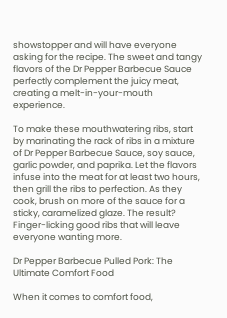showstopper and will have everyone asking for the recipe. The sweet and tangy flavors of the Dr Pepper Barbecue Sauce perfectly complement the juicy meat, creating a melt-in-your-mouth experience.

To make these mouthwatering ribs, start by marinating the rack of ribs in a mixture of Dr Pepper Barbecue Sauce, soy sauce, garlic powder, and paprika. Let the flavors infuse into the meat for at least two hours, then grill the ribs to perfection. As they cook, brush on more of the sauce for a sticky, caramelized glaze. The result? Finger-licking good ribs that will leave everyone wanting more.

Dr Pepper Barbecue Pulled Pork: The Ultimate Comfort Food

When it comes to comfort food,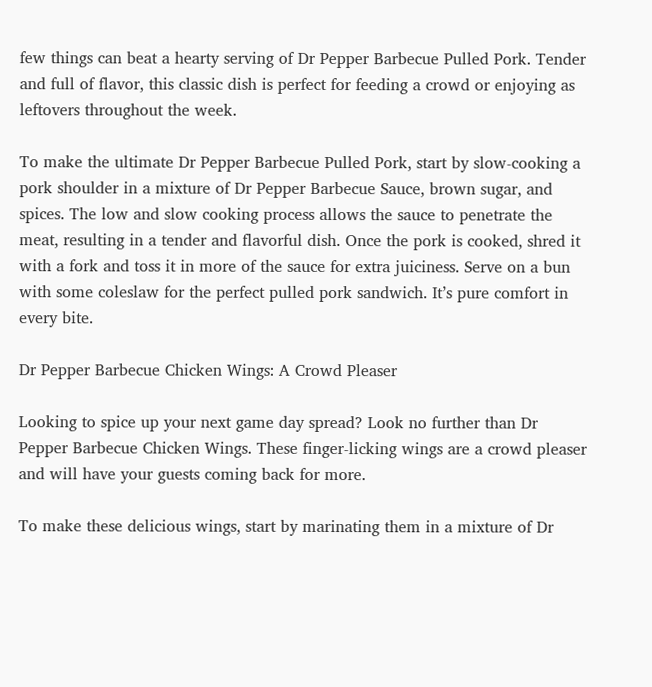few things can beat a hearty serving of Dr Pepper Barbecue Pulled Pork. Tender and full of flavor, this classic dish is perfect for feeding a crowd or enjoying as leftovers throughout the week.

To make the ultimate Dr Pepper Barbecue Pulled Pork, start by slow-cooking a pork shoulder in a mixture of Dr Pepper Barbecue Sauce, brown sugar, and spices. The low and slow cooking process allows the sauce to penetrate the meat, resulting in a tender and flavorful dish. Once the pork is cooked, shred it with a fork and toss it in more of the sauce for extra juiciness. Serve on a bun with some coleslaw for the perfect pulled pork sandwich. It’s pure comfort in every bite.

Dr Pepper Barbecue Chicken Wings: A Crowd Pleaser

Looking to spice up your next game day spread? Look no further than Dr Pepper Barbecue Chicken Wings. These finger-licking wings are a crowd pleaser and will have your guests coming back for more.

To make these delicious wings, start by marinating them in a mixture of Dr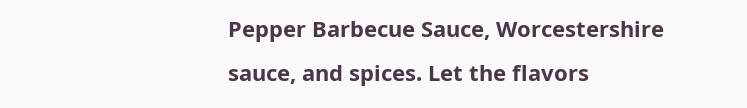Pepper Barbecue Sauce, Worcestershire sauce, and spices. Let the flavors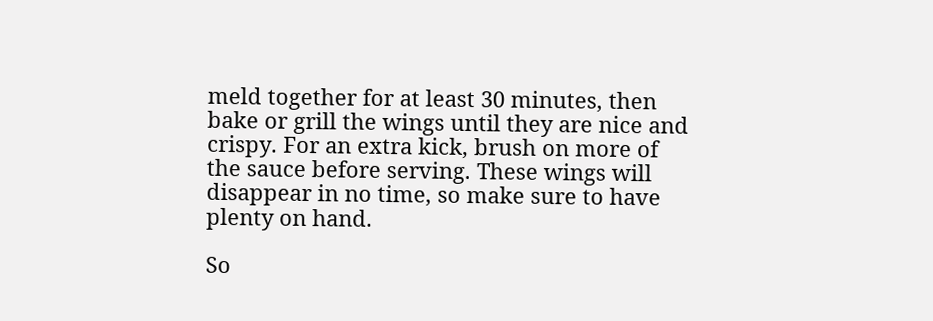meld together for at least 30 minutes, then bake or grill the wings until they are nice and crispy. For an extra kick, brush on more of the sauce before serving. These wings will disappear in no time, so make sure to have plenty on hand.

So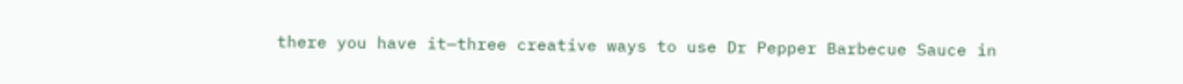there you have it—three creative ways to use Dr Pepper Barbecue Sauce in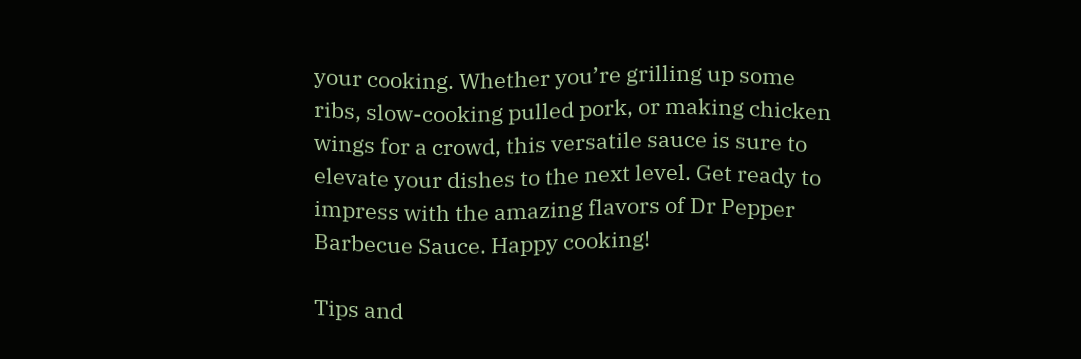your cooking. Whether you’re grilling up some ribs, slow-cooking pulled pork, or making chicken wings for a crowd, this versatile sauce is sure to elevate your dishes to the next level. Get ready to impress with the amazing flavors of Dr Pepper Barbecue Sauce. Happy cooking!

Tips and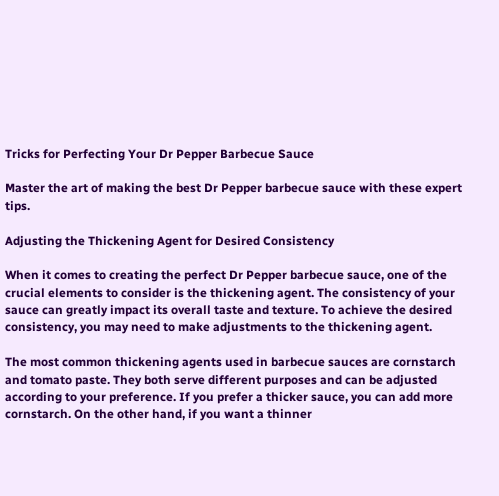Tricks for Perfecting Your Dr Pepper Barbecue Sauce

Master the art of making the best Dr Pepper barbecue sauce with these expert tips.

Adjusting the Thickening Agent for Desired Consistency

When it comes to creating the perfect Dr Pepper barbecue sauce, one of the crucial elements to consider is the thickening agent. The consistency of your sauce can greatly impact its overall taste and texture. To achieve the desired consistency, you may need to make adjustments to the thickening agent.

The most common thickening agents used in barbecue sauces are cornstarch and tomato paste. They both serve different purposes and can be adjusted according to your preference. If you prefer a thicker sauce, you can add more cornstarch. On the other hand, if you want a thinner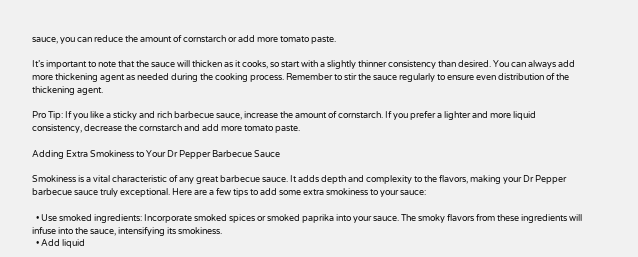sauce, you can reduce the amount of cornstarch or add more tomato paste.

It’s important to note that the sauce will thicken as it cooks, so start with a slightly thinner consistency than desired. You can always add more thickening agent as needed during the cooking process. Remember to stir the sauce regularly to ensure even distribution of the thickening agent.

Pro Tip: If you like a sticky and rich barbecue sauce, increase the amount of cornstarch. If you prefer a lighter and more liquid consistency, decrease the cornstarch and add more tomato paste.

Adding Extra Smokiness to Your Dr Pepper Barbecue Sauce

Smokiness is a vital characteristic of any great barbecue sauce. It adds depth and complexity to the flavors, making your Dr Pepper barbecue sauce truly exceptional. Here are a few tips to add some extra smokiness to your sauce:

  • Use smoked ingredients: Incorporate smoked spices or smoked paprika into your sauce. The smoky flavors from these ingredients will infuse into the sauce, intensifying its smokiness.
  • Add liquid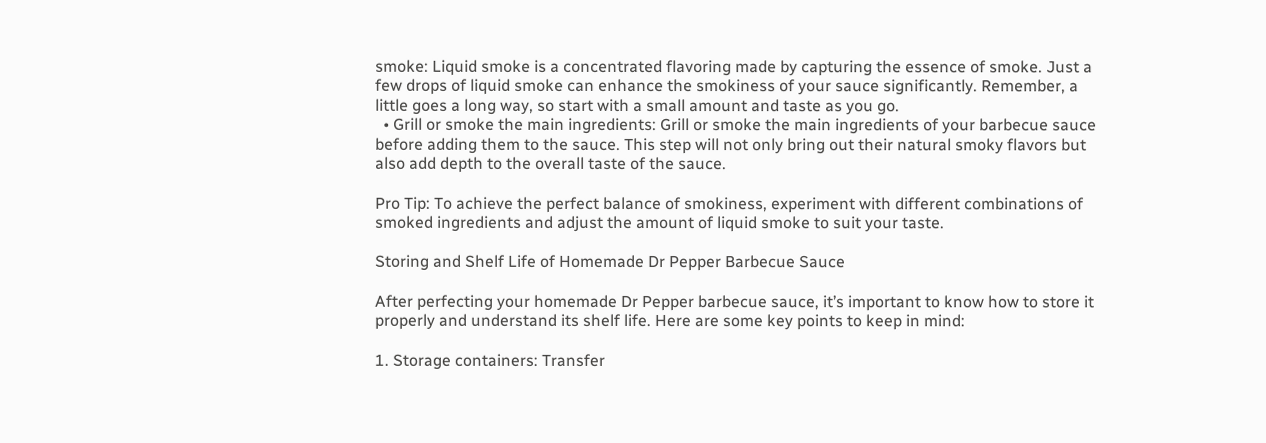smoke: Liquid smoke is a concentrated flavoring made by capturing the essence of smoke. Just a few drops of liquid smoke can enhance the smokiness of your sauce significantly. Remember, a little goes a long way, so start with a small amount and taste as you go.
  • Grill or smoke the main ingredients: Grill or smoke the main ingredients of your barbecue sauce before adding them to the sauce. This step will not only bring out their natural smoky flavors but also add depth to the overall taste of the sauce.

Pro Tip: To achieve the perfect balance of smokiness, experiment with different combinations of smoked ingredients and adjust the amount of liquid smoke to suit your taste.

Storing and Shelf Life of Homemade Dr Pepper Barbecue Sauce

After perfecting your homemade Dr Pepper barbecue sauce, it’s important to know how to store it properly and understand its shelf life. Here are some key points to keep in mind:

1. Storage containers: Transfer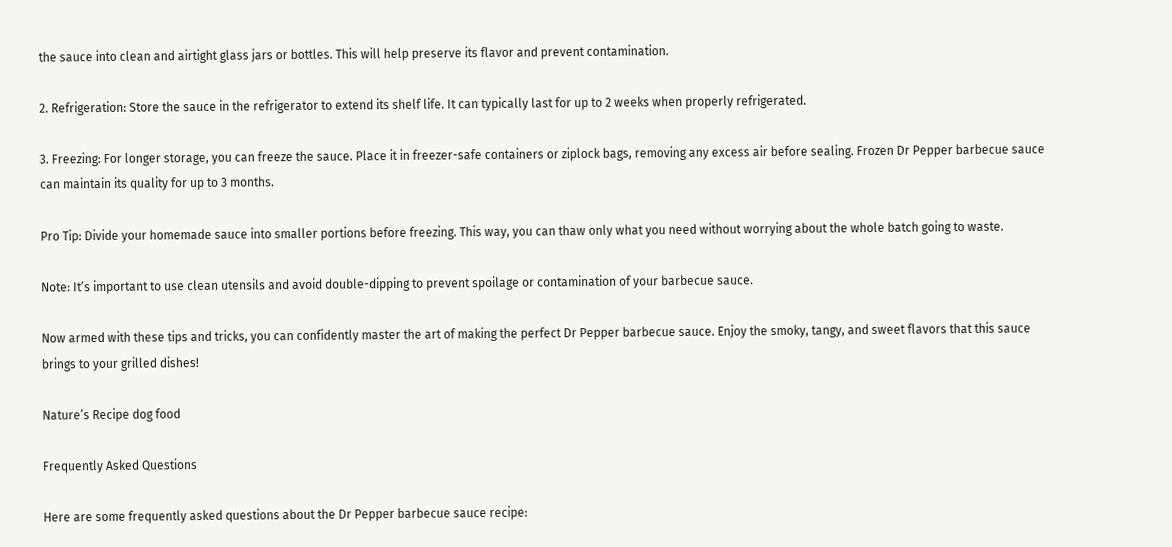the sauce into clean and airtight glass jars or bottles. This will help preserve its flavor and prevent contamination.

2. Refrigeration: Store the sauce in the refrigerator to extend its shelf life. It can typically last for up to 2 weeks when properly refrigerated.

3. Freezing: For longer storage, you can freeze the sauce. Place it in freezer-safe containers or ziplock bags, removing any excess air before sealing. Frozen Dr Pepper barbecue sauce can maintain its quality for up to 3 months.

Pro Tip: Divide your homemade sauce into smaller portions before freezing. This way, you can thaw only what you need without worrying about the whole batch going to waste.

Note: It’s important to use clean utensils and avoid double-dipping to prevent spoilage or contamination of your barbecue sauce.

Now armed with these tips and tricks, you can confidently master the art of making the perfect Dr Pepper barbecue sauce. Enjoy the smoky, tangy, and sweet flavors that this sauce brings to your grilled dishes!

Nature’s Recipe dog food

Frequently Asked Questions

Here are some frequently asked questions about the Dr Pepper barbecue sauce recipe: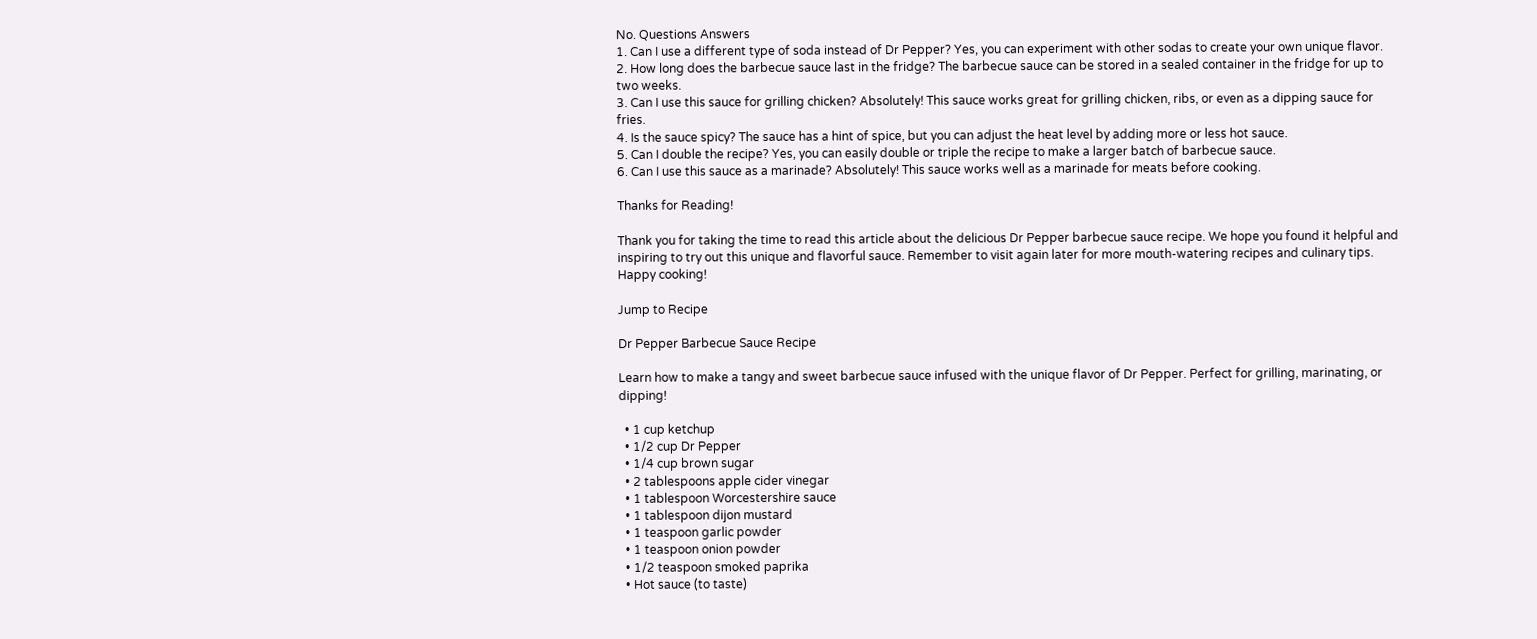No. Questions Answers
1. Can I use a different type of soda instead of Dr Pepper? Yes, you can experiment with other sodas to create your own unique flavor.
2. How long does the barbecue sauce last in the fridge? The barbecue sauce can be stored in a sealed container in the fridge for up to two weeks.
3. Can I use this sauce for grilling chicken? Absolutely! This sauce works great for grilling chicken, ribs, or even as a dipping sauce for fries.
4. Is the sauce spicy? The sauce has a hint of spice, but you can adjust the heat level by adding more or less hot sauce.
5. Can I double the recipe? Yes, you can easily double or triple the recipe to make a larger batch of barbecue sauce.
6. Can I use this sauce as a marinade? Absolutely! This sauce works well as a marinade for meats before cooking.

Thanks for Reading!

Thank you for taking the time to read this article about the delicious Dr Pepper barbecue sauce recipe. We hope you found it helpful and inspiring to try out this unique and flavorful sauce. Remember to visit again later for more mouth-watering recipes and culinary tips. Happy cooking!

Jump to Recipe

Dr Pepper Barbecue Sauce Recipe

Learn how to make a tangy and sweet barbecue sauce infused with the unique flavor of Dr Pepper. Perfect for grilling, marinating, or dipping!

  • 1 cup ketchup
  • 1/2 cup Dr Pepper
  • 1/4 cup brown sugar
  • 2 tablespoons apple cider vinegar
  • 1 tablespoon Worcestershire sauce
  • 1 tablespoon dijon mustard
  • 1 teaspoon garlic powder
  • 1 teaspoon onion powder
  • 1/2 teaspoon smoked paprika
  • Hot sauce (to taste)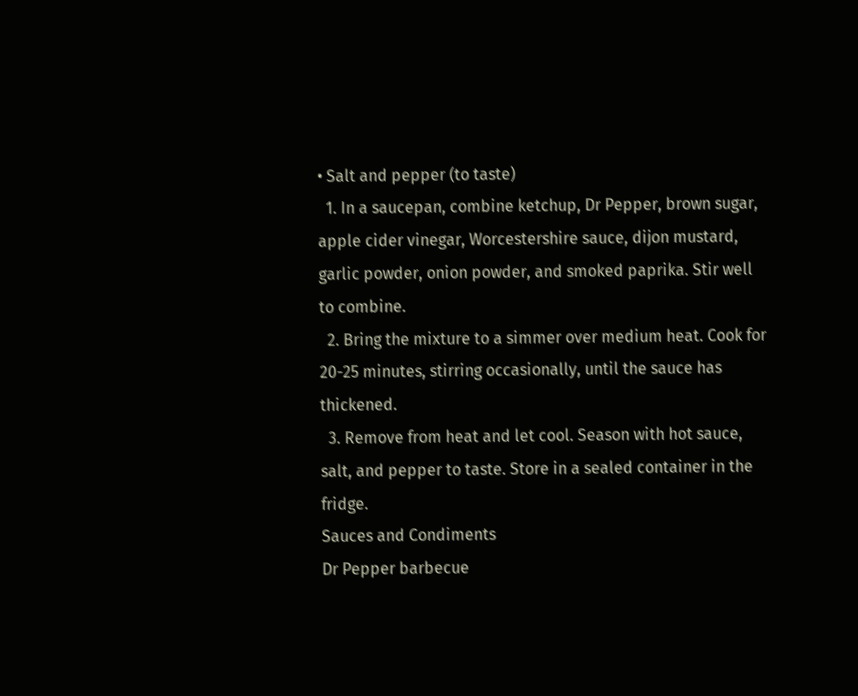• Salt and pepper (to taste)
  1. In a saucepan, combine ketchup, Dr Pepper, brown sugar, apple cider vinegar, Worcestershire sauce, dijon mustard, garlic powder, onion powder, and smoked paprika. Stir well to combine.
  2. Bring the mixture to a simmer over medium heat. Cook for 20-25 minutes, stirring occasionally, until the sauce has thickened.
  3. Remove from heat and let cool. Season with hot sauce, salt, and pepper to taste. Store in a sealed container in the fridge.
Sauces and Condiments
Dr Pepper barbecue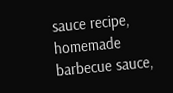sauce recipe, homemade barbecue sauce,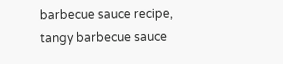barbecue sauce recipe, tangy barbecue sauce